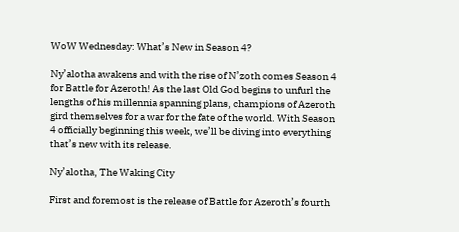WoW Wednesday: What’s New in Season 4?

Ny’alotha awakens and with the rise of N’zoth comes Season 4 for Battle for Azeroth! As the last Old God begins to unfurl the lengths of his millennia spanning plans, champions of Azeroth gird themselves for a war for the fate of the world. With Season 4 officially beginning this week, we’ll be diving into everything that’s new with its release.

Ny’alotha, The Waking City

First and foremost is the release of Battle for Azeroth’s fourth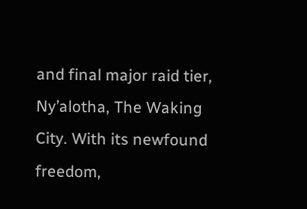and final major raid tier, Ny’alotha, The Waking City. With its newfound freedom,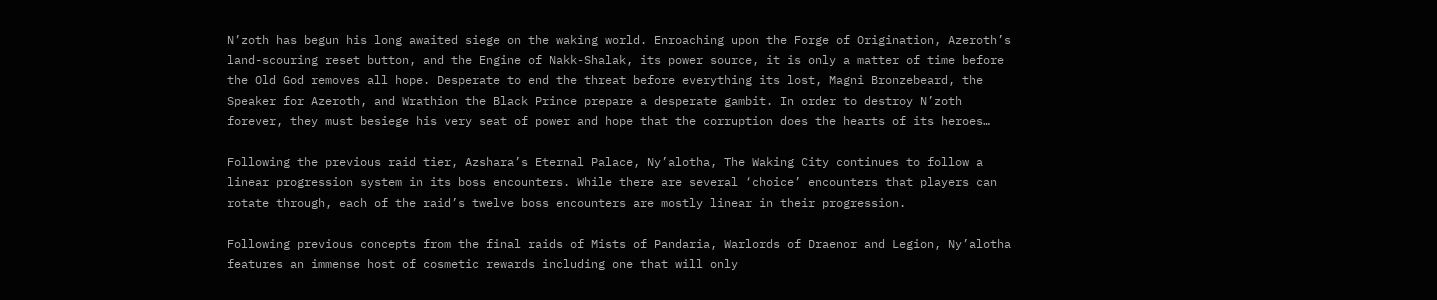N’zoth has begun his long awaited siege on the waking world. Enroaching upon the Forge of Origination, Azeroth’s land-scouring reset button, and the Engine of Nakk-Shalak, its power source, it is only a matter of time before the Old God removes all hope. Desperate to end the threat before everything its lost, Magni Bronzebeard, the Speaker for Azeroth, and Wrathion the Black Prince prepare a desperate gambit. In order to destroy N’zoth forever, they must besiege his very seat of power and hope that the corruption does the hearts of its heroes…

Following the previous raid tier, Azshara’s Eternal Palace, Ny’alotha, The Waking City continues to follow a linear progression system in its boss encounters. While there are several ‘choice’ encounters that players can rotate through, each of the raid’s twelve boss encounters are mostly linear in their progression.

Following previous concepts from the final raids of Mists of Pandaria, Warlords of Draenor and Legion, Ny’alotha features an immense host of cosmetic rewards including one that will only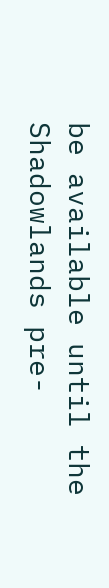be available until the Shadowlands pre-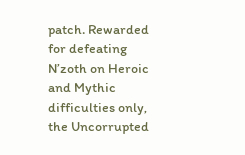patch. Rewarded for defeating N’zoth on Heroic and Mythic difficulties only, the Uncorrupted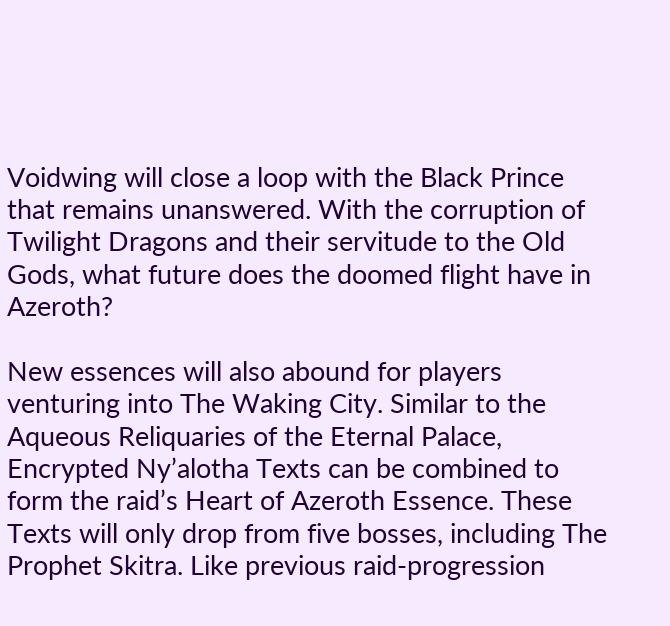Voidwing will close a loop with the Black Prince that remains unanswered. With the corruption of Twilight Dragons and their servitude to the Old Gods, what future does the doomed flight have in Azeroth?

New essences will also abound for players venturing into The Waking City. Similar to the Aqueous Reliquaries of the Eternal Palace, Encrypted Ny’alotha Texts can be combined to form the raid’s Heart of Azeroth Essence. These Texts will only drop from five bosses, including The Prophet Skitra. Like previous raid-progression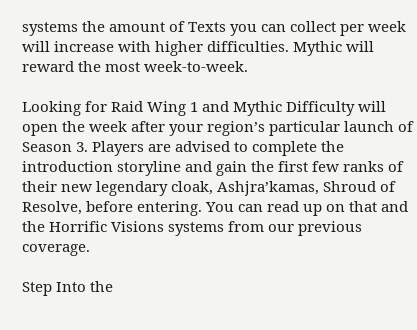systems the amount of Texts you can collect per week will increase with higher difficulties. Mythic will reward the most week-to-week.

Looking for Raid Wing 1 and Mythic Difficulty will open the week after your region’s particular launch of Season 3. Players are advised to complete the introduction storyline and gain the first few ranks of their new legendary cloak, Ashjra’kamas, Shroud of Resolve, before entering. You can read up on that and the Horrific Visions systems from our previous coverage.

Step Into the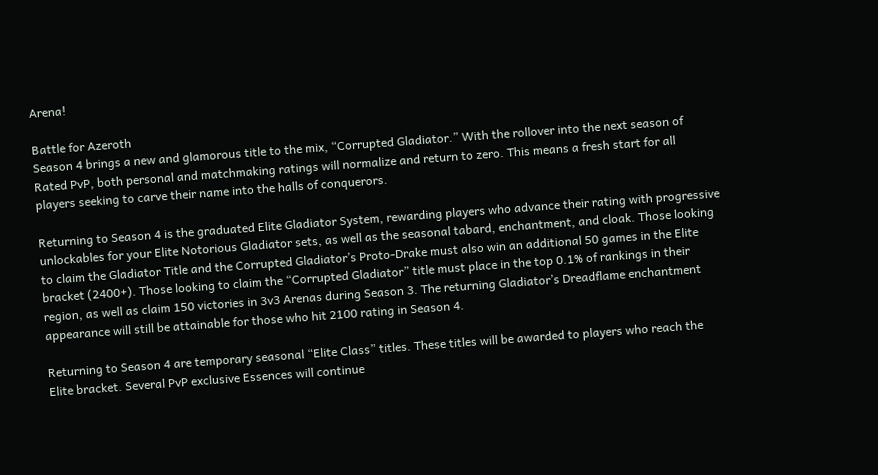Arena!

Battle for Azeroth
Season 4 brings a new and glamorous title to the mix, “Corrupted Gladiator.” With the rollover into the next season of Rated PvP, both personal and matchmaking ratings will normalize and return to zero. This means a fresh start for all players seeking to carve their name into the halls of conquerors.

Returning to Season 4 is the graduated Elite Gladiator System, rewarding players who advance their rating with progressive unlockables for your Elite Notorious Gladiator sets, as well as the seasonal tabard, enchantment, and cloak. Those looking to claim the Gladiator Title and the Corrupted Gladiator’s Proto-Drake must also win an additional 50 games in the Elite bracket (2400+). Those looking to claim the “Corrupted Gladiator” title must place in the top 0.1% of rankings in their region, as well as claim 150 victories in 3v3 Arenas during Season 3. The returning Gladiator’s Dreadflame enchantment appearance will still be attainable for those who hit 2100 rating in Season 4.

Returning to Season 4 are temporary seasonal “Elite Class” titles. These titles will be awarded to players who reach the Elite bracket. Several PvP exclusive Essences will continue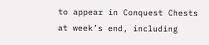to appear in Conquest Chests at week’s end, including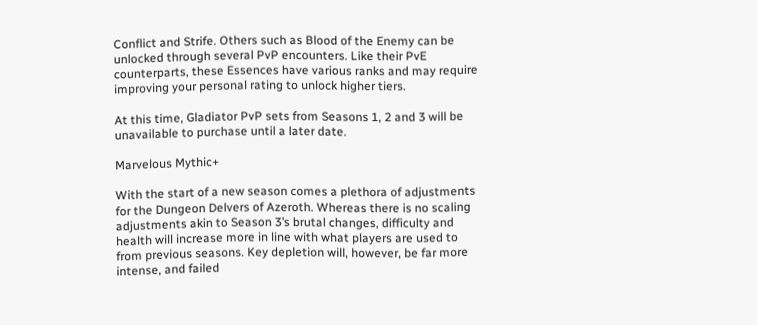Conflict and Strife. Others such as Blood of the Enemy can be unlocked through several PvP encounters. Like their PvE counterparts, these Essences have various ranks and may require improving your personal rating to unlock higher tiers.

At this time, Gladiator PvP sets from Seasons 1, 2 and 3 will be unavailable to purchase until a later date.

Marvelous Mythic+

With the start of a new season comes a plethora of adjustments for the Dungeon Delvers of Azeroth. Whereas there is no scaling adjustments akin to Season 3’s brutal changes, difficulty and health will increase more in line with what players are used to from previous seasons. Key depletion will, however, be far more intense, and failed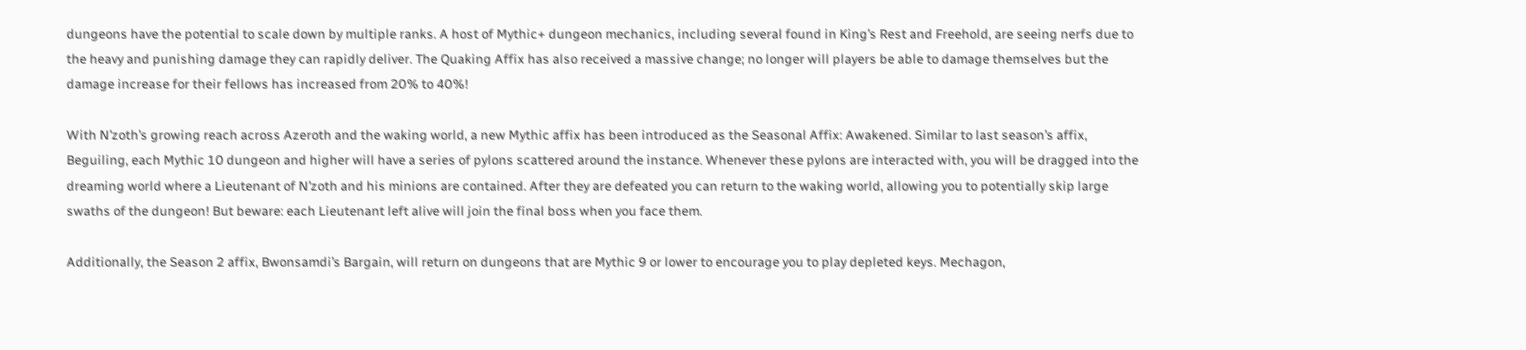dungeons have the potential to scale down by multiple ranks. A host of Mythic+ dungeon mechanics, including several found in King’s Rest and Freehold, are seeing nerfs due to the heavy and punishing damage they can rapidly deliver. The Quaking Affix has also received a massive change; no longer will players be able to damage themselves but the damage increase for their fellows has increased from 20% to 40%!

With N’zoth’s growing reach across Azeroth and the waking world, a new Mythic affix has been introduced as the Seasonal Affix: Awakened. Similar to last season’s affix, Beguiling, each Mythic 10 dungeon and higher will have a series of pylons scattered around the instance. Whenever these pylons are interacted with, you will be dragged into the dreaming world where a Lieutenant of N’zoth and his minions are contained. After they are defeated you can return to the waking world, allowing you to potentially skip large swaths of the dungeon! But beware: each Lieutenant left alive will join the final boss when you face them.

Additionally, the Season 2 affix, Bwonsamdi’s Bargain, will return on dungeons that are Mythic 9 or lower to encourage you to play depleted keys. Mechagon,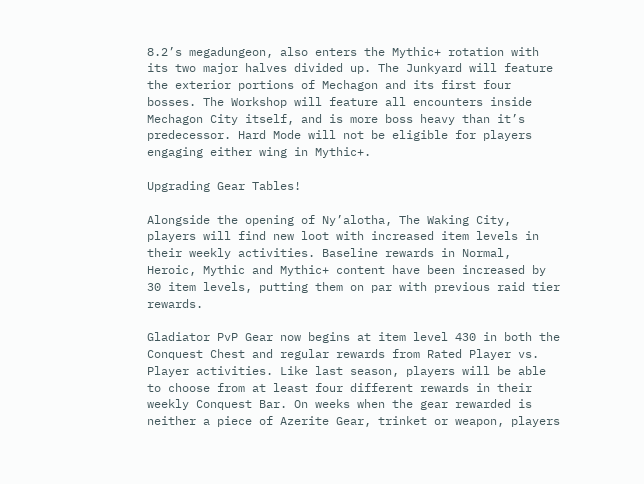8.2’s megadungeon, also enters the Mythic+ rotation with its two major halves divided up. The Junkyard will feature the exterior portions of Mechagon and its first four bosses. The Workshop will feature all encounters inside Mechagon City itself, and is more boss heavy than it’s predecessor. Hard Mode will not be eligible for players engaging either wing in Mythic+.

Upgrading Gear Tables!

Alongside the opening of Ny’alotha, The Waking City, players will find new loot with increased item levels in their weekly activities. Baseline rewards in Normal, Heroic, Mythic and Mythic+ content have been increased by 30 item levels, putting them on par with previous raid tier rewards.

Gladiator PvP Gear now begins at item level 430 in both the Conquest Chest and regular rewards from Rated Player vs. Player activities. Like last season, players will be able to choose from at least four different rewards in their weekly Conquest Bar. On weeks when the gear rewarded is neither a piece of Azerite Gear, trinket or weapon, players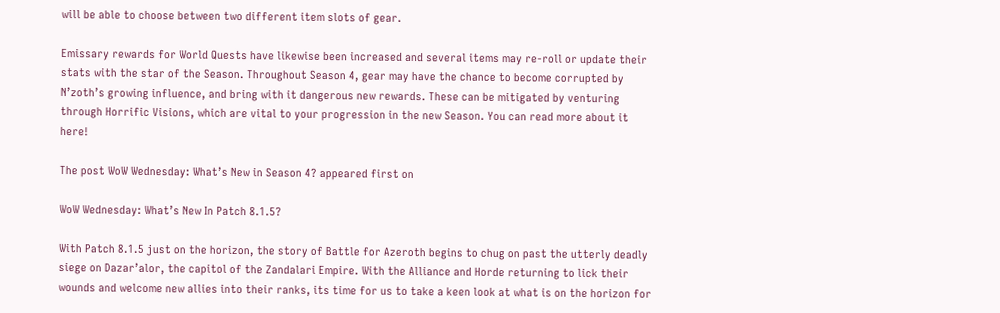will be able to choose between two different item slots of gear.

Emissary rewards for World Quests have likewise been increased and several items may re-roll or update their stats with the star of the Season. Throughout Season 4, gear may have the chance to become corrupted by N’zoth’s growing influence, and bring with it dangerous new rewards. These can be mitigated by venturing through Horrific Visions, which are vital to your progression in the new Season. You can read more about it here!

The post WoW Wednesday: What’s New in Season 4? appeared first on

WoW Wednesday: What’s New In Patch 8.1.5?

With Patch 8.1.5 just on the horizon, the story of Battle for Azeroth begins to chug on past the utterly deadly siege on Dazar’alor, the capitol of the Zandalari Empire. With the Alliance and Horde returning to lick their wounds and welcome new allies into their ranks, its time for us to take a keen look at what is on the horizon for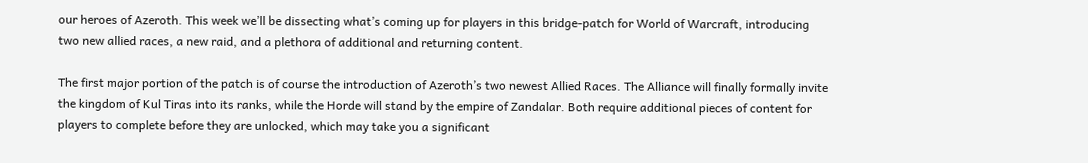our heroes of Azeroth. This week we’ll be dissecting what’s coming up for players in this bridge-patch for World of Warcraft, introducing two new allied races, a new raid, and a plethora of additional and returning content.

The first major portion of the patch is of course the introduction of Azeroth’s two newest Allied Races. The Alliance will finally formally invite the kingdom of Kul Tiras into its ranks, while the Horde will stand by the empire of Zandalar. Both require additional pieces of content for players to complete before they are unlocked, which may take you a significant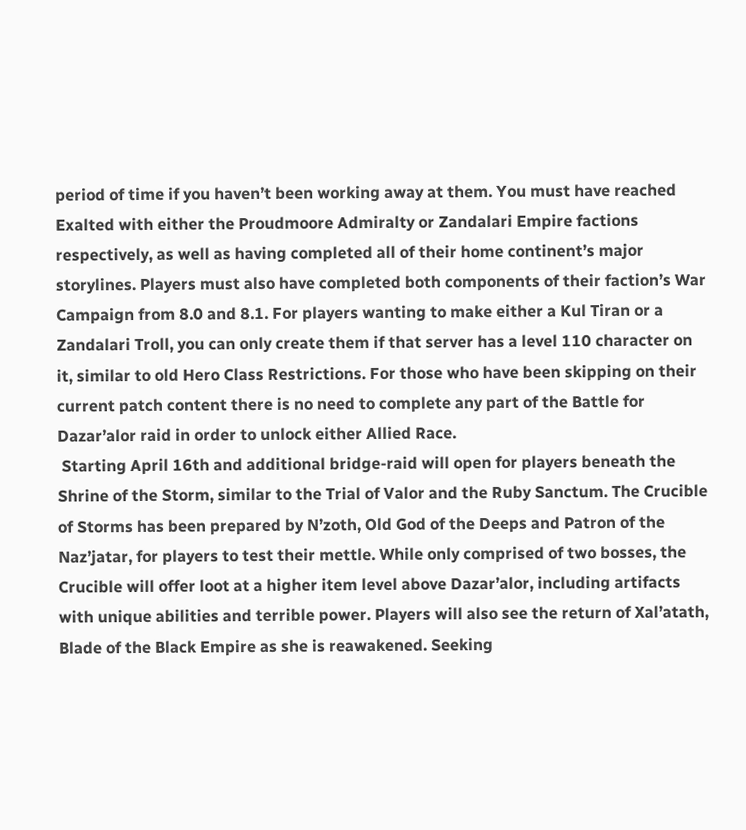period of time if you haven’t been working away at them. You must have reached Exalted with either the Proudmoore Admiralty or Zandalari Empire factions respectively, as well as having completed all of their home continent’s major storylines. Players must also have completed both components of their faction’s War Campaign from 8.0 and 8.1. For players wanting to make either a Kul Tiran or a Zandalari Troll, you can only create them if that server has a level 110 character on it, similar to old Hero Class Restrictions. For those who have been skipping on their current patch content there is no need to complete any part of the Battle for Dazar’alor raid in order to unlock either Allied Race.
 Starting April 16th and additional bridge-raid will open for players beneath the Shrine of the Storm, similar to the Trial of Valor and the Ruby Sanctum. The Crucible of Storms has been prepared by N’zoth, Old God of the Deeps and Patron of the Naz’jatar, for players to test their mettle. While only comprised of two bosses, the Crucible will offer loot at a higher item level above Dazar’alor, including artifacts with unique abilities and terrible power. Players will also see the return of Xal’atath, Blade of the Black Empire as she is reawakened. Seeking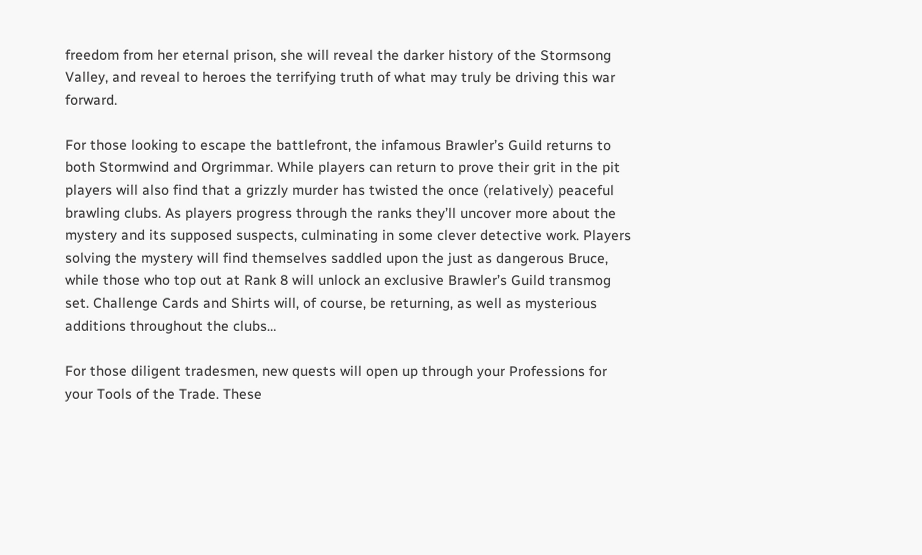freedom from her eternal prison, she will reveal the darker history of the Stormsong Valley, and reveal to heroes the terrifying truth of what may truly be driving this war forward.

For those looking to escape the battlefront, the infamous Brawler’s Guild returns to both Stormwind and Orgrimmar. While players can return to prove their grit in the pit players will also find that a grizzly murder has twisted the once (relatively) peaceful brawling clubs. As players progress through the ranks they’ll uncover more about the mystery and its supposed suspects, culminating in some clever detective work. Players solving the mystery will find themselves saddled upon the just as dangerous Bruce, while those who top out at Rank 8 will unlock an exclusive Brawler’s Guild transmog set. Challenge Cards and Shirts will, of course, be returning, as well as mysterious additions throughout the clubs…

For those diligent tradesmen, new quests will open up through your Professions for your Tools of the Trade. These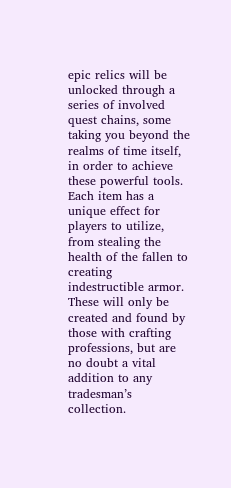epic relics will be unlocked through a series of involved quest chains, some taking you beyond the realms of time itself, in order to achieve these powerful tools. Each item has a unique effect for players to utilize, from stealing the health of the fallen to creating indestructible armor. These will only be created and found by those with crafting professions, but are no doubt a vital addition to any tradesman’s collection.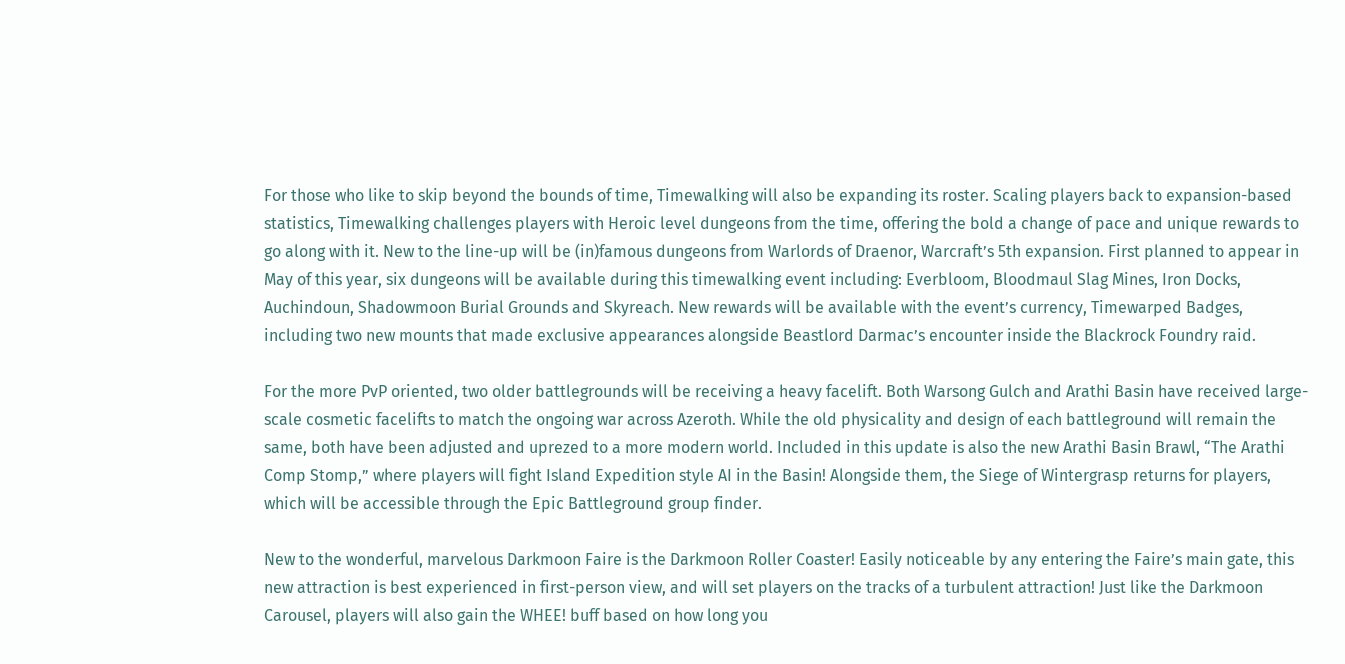For those who like to skip beyond the bounds of time, Timewalking will also be expanding its roster. Scaling players back to expansion-based statistics, Timewalking challenges players with Heroic level dungeons from the time, offering the bold a change of pace and unique rewards to go along with it. New to the line-up will be (in)famous dungeons from Warlords of Draenor, Warcraft’s 5th expansion. First planned to appear in May of this year, six dungeons will be available during this timewalking event including: Everbloom, Bloodmaul Slag Mines, Iron Docks, Auchindoun, Shadowmoon Burial Grounds and Skyreach. New rewards will be available with the event’s currency, Timewarped Badges, including two new mounts that made exclusive appearances alongside Beastlord Darmac’s encounter inside the Blackrock Foundry raid.

For the more PvP oriented, two older battlegrounds will be receiving a heavy facelift. Both Warsong Gulch and Arathi Basin have received large-scale cosmetic facelifts to match the ongoing war across Azeroth. While the old physicality and design of each battleground will remain the same, both have been adjusted and uprezed to a more modern world. Included in this update is also the new Arathi Basin Brawl, “The Arathi Comp Stomp,” where players will fight Island Expedition style AI in the Basin! Alongside them, the Siege of Wintergrasp returns for players, which will be accessible through the Epic Battleground group finder.

New to the wonderful, marvelous Darkmoon Faire is the Darkmoon Roller Coaster! Easily noticeable by any entering the Faire’s main gate, this new attraction is best experienced in first-person view, and will set players on the tracks of a turbulent attraction! Just like the Darkmoon Carousel, players will also gain the WHEE! buff based on how long you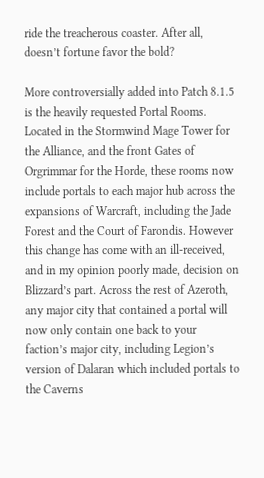ride the treacherous coaster. After all, doesn’t fortune favor the bold?

More controversially added into Patch 8.1.5 is the heavily requested Portal Rooms. Located in the Stormwind Mage Tower for the Alliance, and the front Gates of Orgrimmar for the Horde, these rooms now include portals to each major hub across the expansions of Warcraft, including the Jade Forest and the Court of Farondis. However this change has come with an ill-received, and in my opinion poorly made, decision on Blizzard’s part. Across the rest of Azeroth, any major city that contained a portal will now only contain one back to your faction’s major city, including Legion’s version of Dalaran which included portals to the Caverns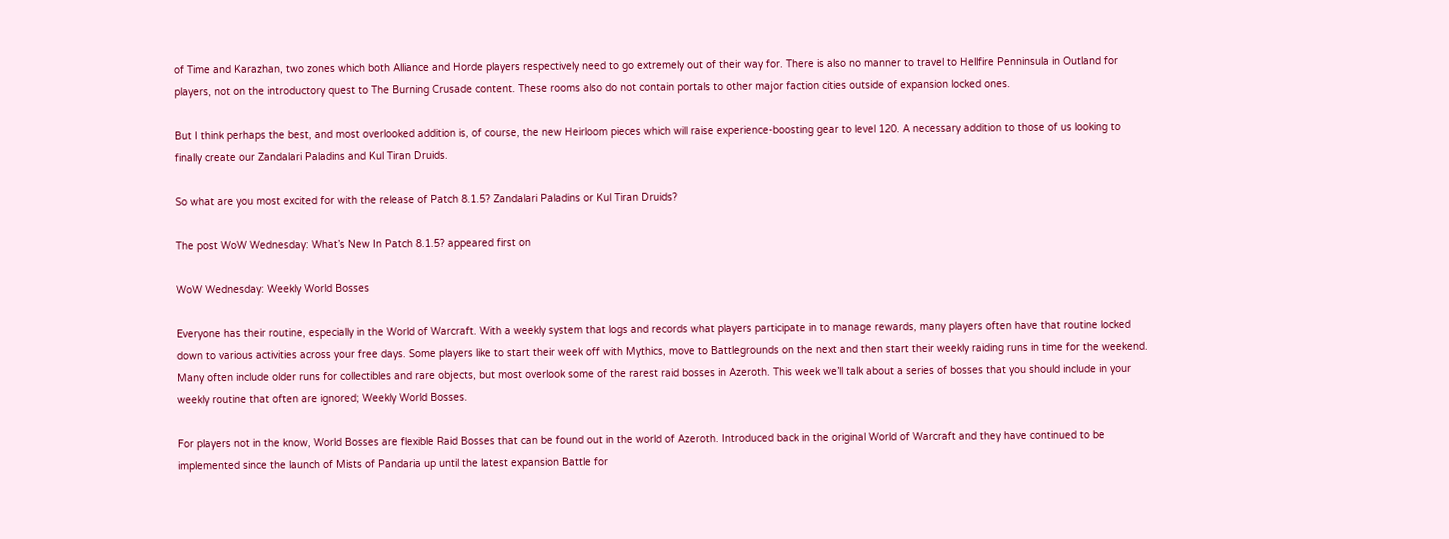of Time and Karazhan, two zones which both Alliance and Horde players respectively need to go extremely out of their way for. There is also no manner to travel to Hellfire Penninsula in Outland for players, not on the introductory quest to The Burning Crusade content. These rooms also do not contain portals to other major faction cities outside of expansion locked ones.

But I think perhaps the best, and most overlooked addition is, of course, the new Heirloom pieces which will raise experience-boosting gear to level 120. A necessary addition to those of us looking to finally create our Zandalari Paladins and Kul Tiran Druids.

So what are you most excited for with the release of Patch 8.1.5? Zandalari Paladins or Kul Tiran Druids?

The post WoW Wednesday: What’s New In Patch 8.1.5? appeared first on

WoW Wednesday: Weekly World Bosses

Everyone has their routine, especially in the World of Warcraft. With a weekly system that logs and records what players participate in to manage rewards, many players often have that routine locked down to various activities across your free days. Some players like to start their week off with Mythics, move to Battlegrounds on the next and then start their weekly raiding runs in time for the weekend. Many often include older runs for collectibles and rare objects, but most overlook some of the rarest raid bosses in Azeroth. This week we’ll talk about a series of bosses that you should include in your weekly routine that often are ignored; Weekly World Bosses.

For players not in the know, World Bosses are flexible Raid Bosses that can be found out in the world of Azeroth. Introduced back in the original World of Warcraft and they have continued to be implemented since the launch of Mists of Pandaria up until the latest expansion Battle for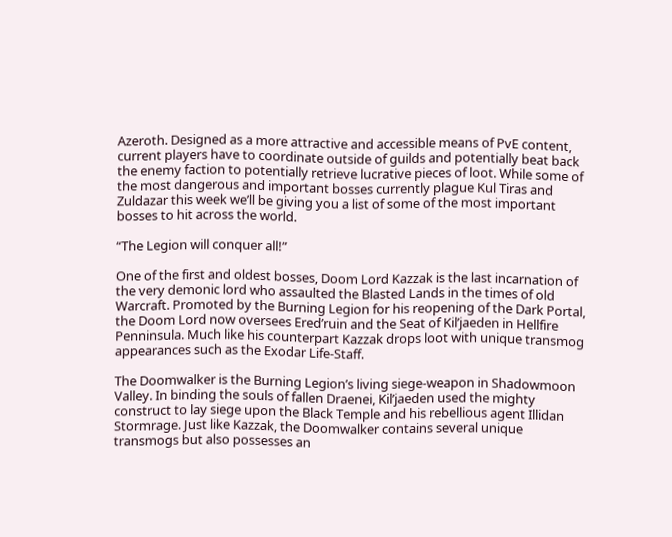Azeroth. Designed as a more attractive and accessible means of PvE content, current players have to coordinate outside of guilds and potentially beat back the enemy faction to potentially retrieve lucrative pieces of loot. While some of the most dangerous and important bosses currently plague Kul Tiras and Zuldazar this week we’ll be giving you a list of some of the most important bosses to hit across the world.

“The Legion will conquer all!”

One of the first and oldest bosses, Doom Lord Kazzak is the last incarnation of the very demonic lord who assaulted the Blasted Lands in the times of old Warcraft. Promoted by the Burning Legion for his reopening of the Dark Portal, the Doom Lord now oversees Ered’ruin and the Seat of Kil’jaeden in Hellfire Penninsula. Much like his counterpart Kazzak drops loot with unique transmog appearances such as the Exodar Life-Staff.

The Doomwalker is the Burning Legion’s living siege-weapon in Shadowmoon Valley. In binding the souls of fallen Draenei, Kil’jaeden used the mighty construct to lay siege upon the Black Temple and his rebellious agent Illidan Stormrage. Just like Kazzak, the Doomwalker contains several unique transmogs but also possesses an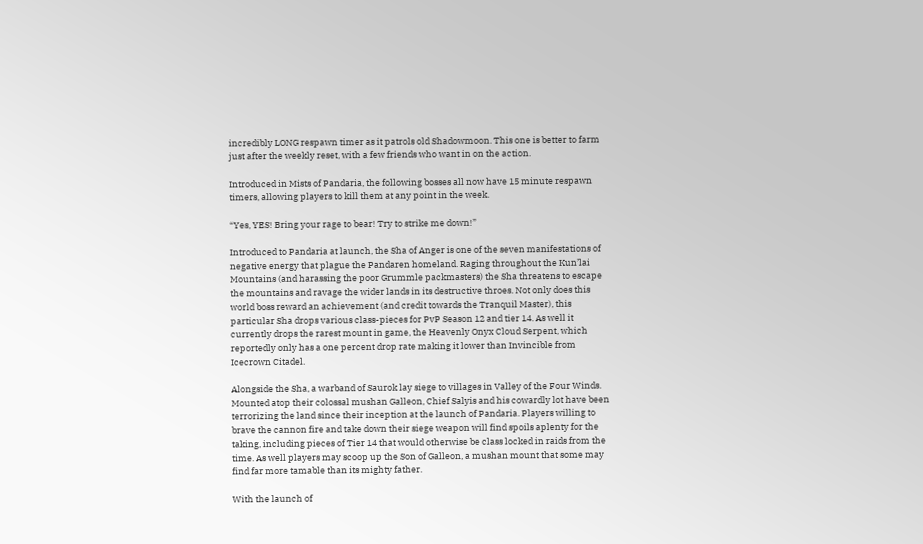incredibly LONG respawn timer as it patrols old Shadowmoon. This one is better to farm just after the weekly reset, with a few friends who want in on the action.

Introduced in Mists of Pandaria, the following bosses all now have 15 minute respawn timers, allowing players to kill them at any point in the week.

“Yes, YES! Bring your rage to bear! Try to strike me down!”

Introduced to Pandaria at launch, the Sha of Anger is one of the seven manifestations of negative energy that plague the Pandaren homeland. Raging throughout the Kun’lai Mountains (and harassing the poor Grummle packmasters) the Sha threatens to escape the mountains and ravage the wider lands in its destructive throes. Not only does this world boss reward an achievement (and credit towards the Tranquil Master), this particular Sha drops various class-pieces for PvP Season 12 and tier 14. As well it currently drops the rarest mount in game, the Heavenly Onyx Cloud Serpent, which reportedly only has a one percent drop rate making it lower than Invincible from Icecrown Citadel.

Alongside the Sha, a warband of Saurok lay siege to villages in Valley of the Four Winds. Mounted atop their colossal mushan Galleon, Chief Salyis and his cowardly lot have been terrorizing the land since their inception at the launch of Pandaria. Players willing to brave the cannon fire and take down their siege weapon will find spoils aplenty for the taking, including pieces of Tier 14 that would otherwise be class locked in raids from the time. As well players may scoop up the Son of Galleon, a mushan mount that some may find far more tamable than its mighty father.

With the launch of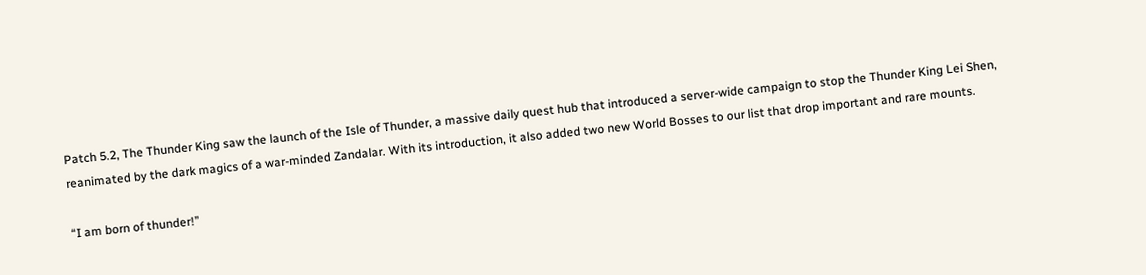Patch 5.2, The Thunder King saw the launch of the Isle of Thunder, a massive daily quest hub that introduced a server-wide campaign to stop the Thunder King Lei Shen, reanimated by the dark magics of a war-minded Zandalar. With its introduction, it also added two new World Bosses to our list that drop important and rare mounts.

“I am born of thunder!”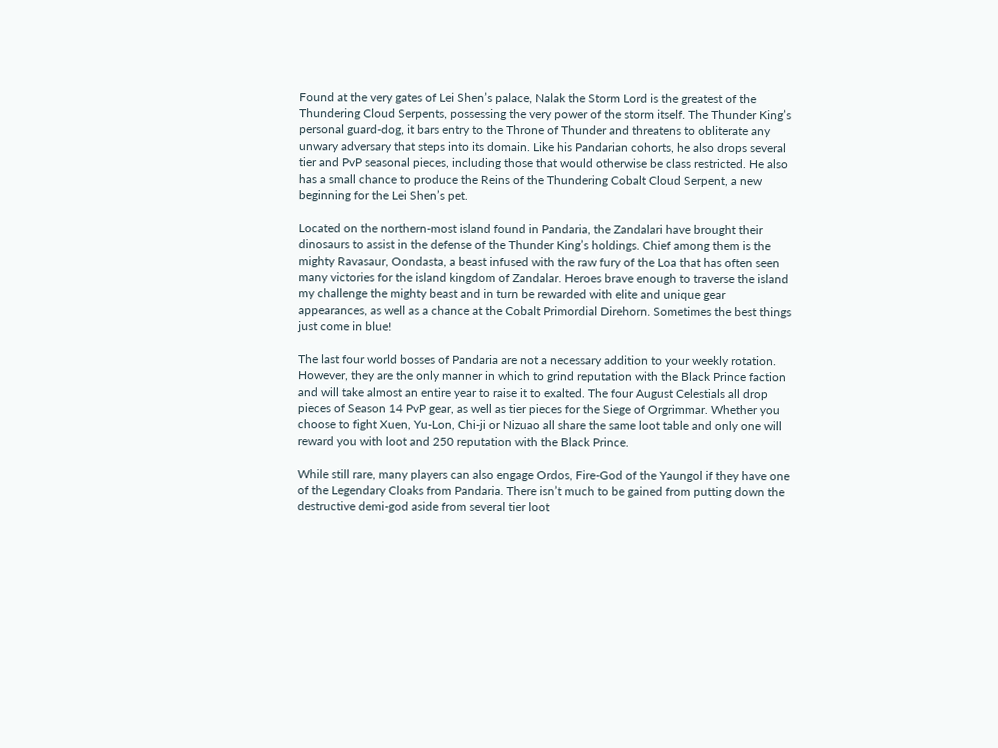Found at the very gates of Lei Shen’s palace, Nalak the Storm Lord is the greatest of the Thundering Cloud Serpents, possessing the very power of the storm itself. The Thunder King’s personal guard-dog, it bars entry to the Throne of Thunder and threatens to obliterate any unwary adversary that steps into its domain. Like his Pandarian cohorts, he also drops several tier and PvP seasonal pieces, including those that would otherwise be class restricted. He also has a small chance to produce the Reins of the Thundering Cobalt Cloud Serpent, a new beginning for the Lei Shen’s pet.

Located on the northern-most island found in Pandaria, the Zandalari have brought their dinosaurs to assist in the defense of the Thunder King’s holdings. Chief among them is the mighty Ravasaur, Oondasta, a beast infused with the raw fury of the Loa that has often seen many victories for the island kingdom of Zandalar. Heroes brave enough to traverse the island my challenge the mighty beast and in turn be rewarded with elite and unique gear appearances, as well as a chance at the Cobalt Primordial Direhorn. Sometimes the best things just come in blue!

The last four world bosses of Pandaria are not a necessary addition to your weekly rotation. However, they are the only manner in which to grind reputation with the Black Prince faction and will take almost an entire year to raise it to exalted. The four August Celestials all drop pieces of Season 14 PvP gear, as well as tier pieces for the Siege of Orgrimmar. Whether you choose to fight Xuen, Yu-Lon, Chi-ji or Nizuao all share the same loot table and only one will reward you with loot and 250 reputation with the Black Prince.

While still rare, many players can also engage Ordos, Fire-God of the Yaungol if they have one of the Legendary Cloaks from Pandaria. There isn’t much to be gained from putting down the destructive demi-god aside from several tier loot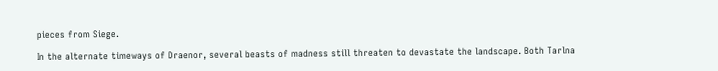pieces from Siege.

In the alternate timeways of Draenor, several beasts of madness still threaten to devastate the landscape. Both Tarlna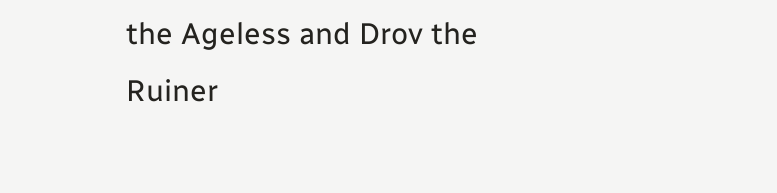the Ageless and Drov the Ruiner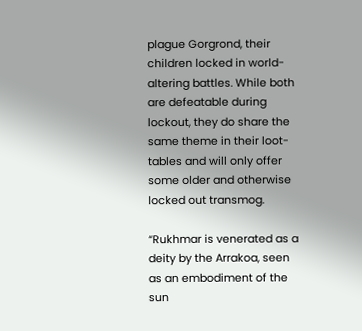plague Gorgrond, their children locked in world-altering battles. While both are defeatable during lockout, they do share the same theme in their loot-tables and will only offer some older and otherwise locked out transmog.

“Rukhmar is venerated as a deity by the Arrakoa, seen as an embodiment of the sun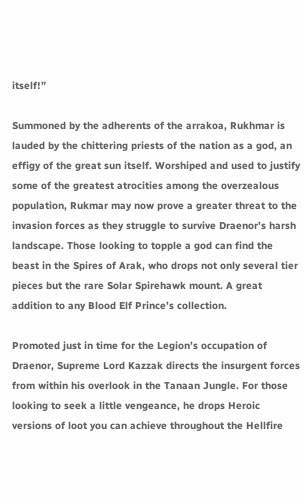itself!”

Summoned by the adherents of the arrakoa, Rukhmar is lauded by the chittering priests of the nation as a god, an effigy of the great sun itself. Worshiped and used to justify some of the greatest atrocities among the overzealous population, Rukmar may now prove a greater threat to the invasion forces as they struggle to survive Draenor’s harsh landscape. Those looking to topple a god can find the beast in the Spires of Arak, who drops not only several tier pieces but the rare Solar Spirehawk mount. A great addition to any Blood Elf Prince’s collection.

Promoted just in time for the Legion’s occupation of Draenor, Supreme Lord Kazzak directs the insurgent forces from within his overlook in the Tanaan Jungle. For those looking to seek a little vengeance, he drops Heroic versions of loot you can achieve throughout the Hellfire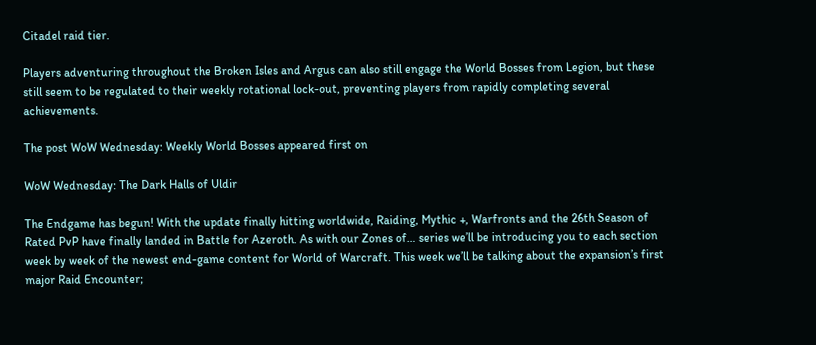Citadel raid tier.

Players adventuring throughout the Broken Isles and Argus can also still engage the World Bosses from Legion, but these still seem to be regulated to their weekly rotational lock-out, preventing players from rapidly completing several achievements.

The post WoW Wednesday: Weekly World Bosses appeared first on

WoW Wednesday: The Dark Halls of Uldir

The Endgame has begun! With the update finally hitting worldwide, Raiding, Mythic +, Warfronts and the 26th Season of Rated PvP have finally landed in Battle for Azeroth. As with our Zones of… series we’ll be introducing you to each section week by week of the newest end-game content for World of Warcraft. This week we’ll be talking about the expansion’s first major Raid Encounter;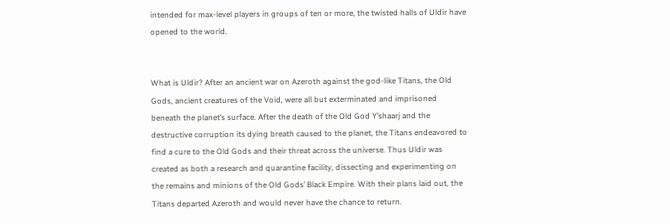intended for max-level players in groups of ten or more, the twisted halls of Uldir have opened to the world.


What is Uldir? After an ancient war on Azeroth against the god-like Titans, the Old Gods, ancient creatures of the Void, were all but exterminated and imprisoned beneath the planet’s surface. After the death of the Old God Y’shaarj and the destructive corruption its dying breath caused to the planet, the Titans endeavored to find a cure to the Old Gods and their threat across the universe. Thus Uldir was created as both a research and quarantine facility, dissecting and experimenting on the remains and minions of the Old Gods’ Black Empire. With their plans laid out, the Titans departed Azeroth and would never have the chance to return.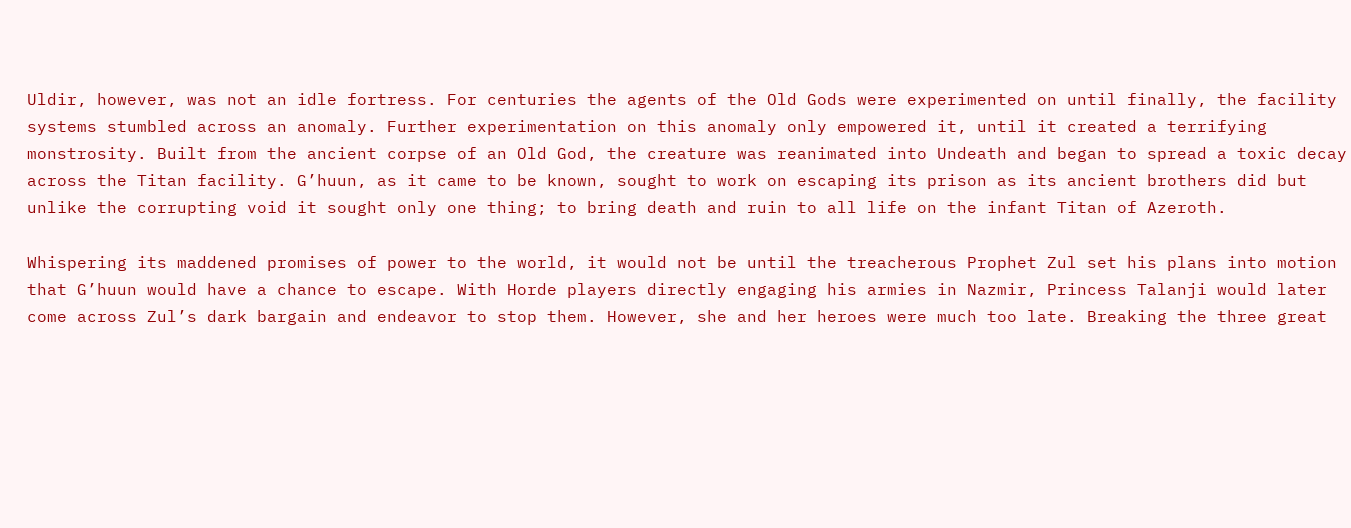Uldir, however, was not an idle fortress. For centuries the agents of the Old Gods were experimented on until finally, the facility systems stumbled across an anomaly. Further experimentation on this anomaly only empowered it, until it created a terrifying monstrosity. Built from the ancient corpse of an Old God, the creature was reanimated into Undeath and began to spread a toxic decay across the Titan facility. G’huun, as it came to be known, sought to work on escaping its prison as its ancient brothers did but unlike the corrupting void it sought only one thing; to bring death and ruin to all life on the infant Titan of Azeroth.

Whispering its maddened promises of power to the world, it would not be until the treacherous Prophet Zul set his plans into motion that G’huun would have a chance to escape. With Horde players directly engaging his armies in Nazmir, Princess Talanji would later come across Zul’s dark bargain and endeavor to stop them. However, she and her heroes were much too late. Breaking the three great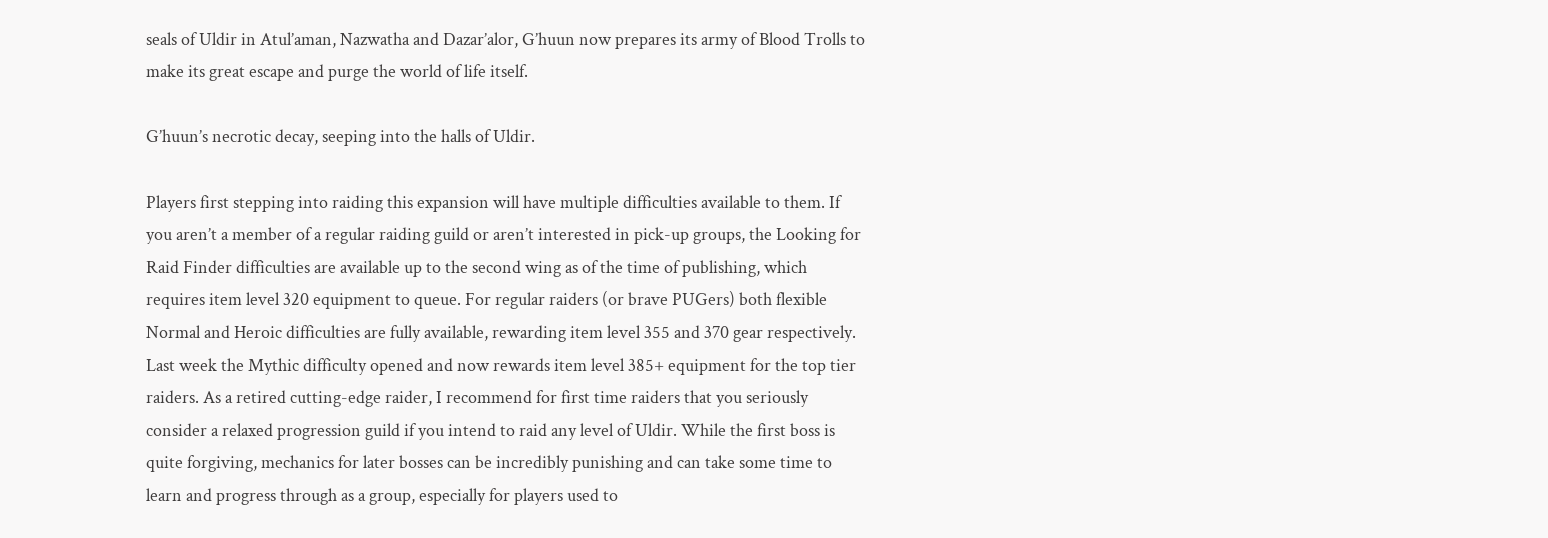seals of Uldir in Atul’aman, Nazwatha and Dazar’alor, G’huun now prepares its army of Blood Trolls to make its great escape and purge the world of life itself.

G’huun’s necrotic decay, seeping into the halls of Uldir.

Players first stepping into raiding this expansion will have multiple difficulties available to them. If you aren’t a member of a regular raiding guild or aren’t interested in pick-up groups, the Looking for Raid Finder difficulties are available up to the second wing as of the time of publishing, which requires item level 320 equipment to queue. For regular raiders (or brave PUGers) both flexible Normal and Heroic difficulties are fully available, rewarding item level 355 and 370 gear respectively. Last week the Mythic difficulty opened and now rewards item level 385+ equipment for the top tier raiders. As a retired cutting-edge raider, I recommend for first time raiders that you seriously consider a relaxed progression guild if you intend to raid any level of Uldir. While the first boss is quite forgiving, mechanics for later bosses can be incredibly punishing and can take some time to learn and progress through as a group, especially for players used to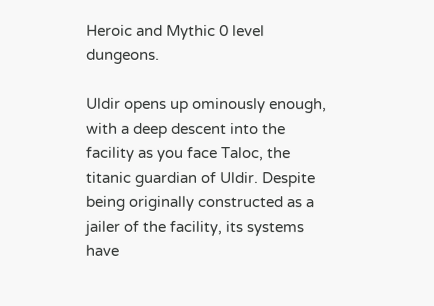Heroic and Mythic 0 level dungeons.

Uldir opens up ominously enough, with a deep descent into the facility as you face Taloc, the titanic guardian of Uldir. Despite being originally constructed as a jailer of the facility, its systems have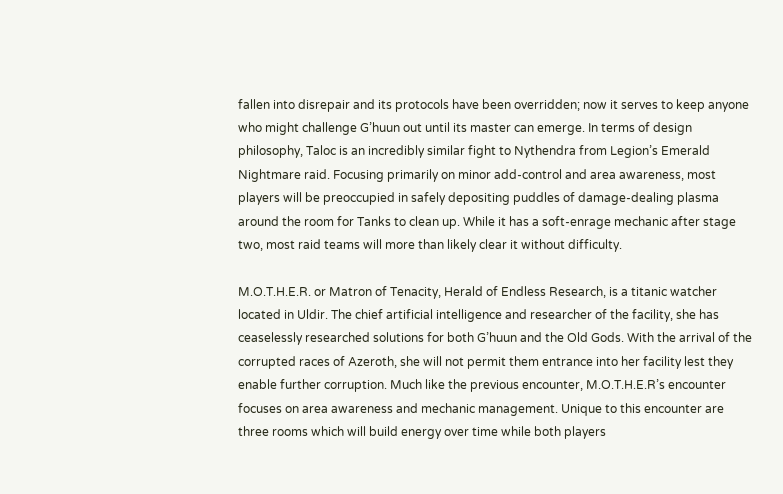fallen into disrepair and its protocols have been overridden; now it serves to keep anyone who might challenge G’huun out until its master can emerge. In terms of design philosophy, Taloc is an incredibly similar fight to Nythendra from Legion’s Emerald Nightmare raid. Focusing primarily on minor add-control and area awareness, most players will be preoccupied in safely depositing puddles of damage-dealing plasma around the room for Tanks to clean up. While it has a soft-enrage mechanic after stage two, most raid teams will more than likely clear it without difficulty.

M.O.T.H.E.R. or Matron of Tenacity, Herald of Endless Research, is a titanic watcher located in Uldir. The chief artificial intelligence and researcher of the facility, she has ceaselessly researched solutions for both G’huun and the Old Gods. With the arrival of the corrupted races of Azeroth, she will not permit them entrance into her facility lest they enable further corruption. Much like the previous encounter, M.O.T.H.E.R’s encounter focuses on area awareness and mechanic management. Unique to this encounter are three rooms which will build energy over time while both players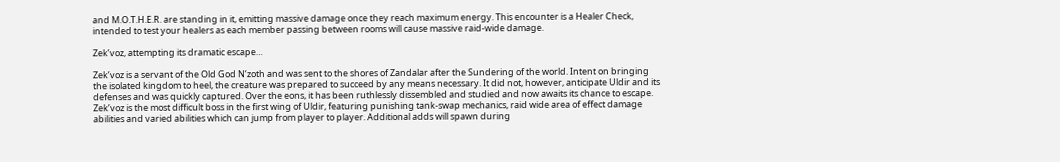and M.O.T.H.E.R. are standing in it, emitting massive damage once they reach maximum energy. This encounter is a Healer Check, intended to test your healers as each member passing between rooms will cause massive raid-wide damage.

Zek’voz, attempting its dramatic escape…

Zek’voz is a servant of the Old God N’zoth and was sent to the shores of Zandalar after the Sundering of the world. Intent on bringing the isolated kingdom to heel, the creature was prepared to succeed by any means necessary. It did not, however, anticipate Uldir and its defenses and was quickly captured. Over the eons, it has been ruthlessly dissembled and studied and now awaits its chance to escape. Zek’voz is the most difficult boss in the first wing of Uldir, featuring punishing tank-swap mechanics, raid wide area of effect damage abilities and varied abilities which can jump from player to player. Additional adds will spawn during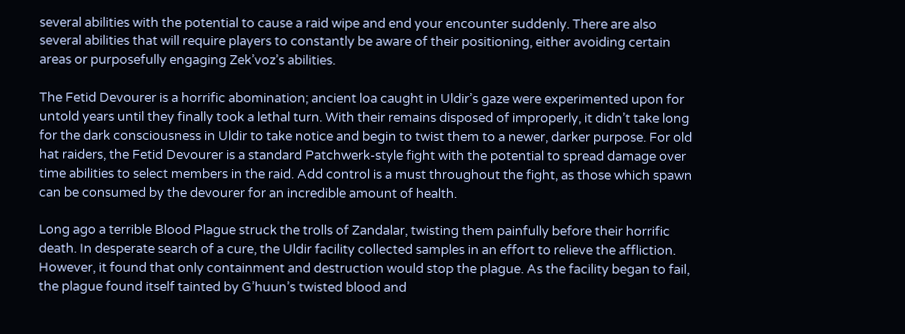several abilities with the potential to cause a raid wipe and end your encounter suddenly. There are also several abilities that will require players to constantly be aware of their positioning, either avoiding certain areas or purposefully engaging Zek’voz’s abilities.

The Fetid Devourer is a horrific abomination; ancient loa caught in Uldir’s gaze were experimented upon for untold years until they finally took a lethal turn. With their remains disposed of improperly, it didn’t take long for the dark consciousness in Uldir to take notice and begin to twist them to a newer, darker purpose. For old hat raiders, the Fetid Devourer is a standard Patchwerk-style fight with the potential to spread damage over time abilities to select members in the raid. Add control is a must throughout the fight, as those which spawn can be consumed by the devourer for an incredible amount of health.

Long ago a terrible Blood Plague struck the trolls of Zandalar, twisting them painfully before their horrific death. In desperate search of a cure, the Uldir facility collected samples in an effort to relieve the affliction. However, it found that only containment and destruction would stop the plague. As the facility began to fail, the plague found itself tainted by G’huun’s twisted blood and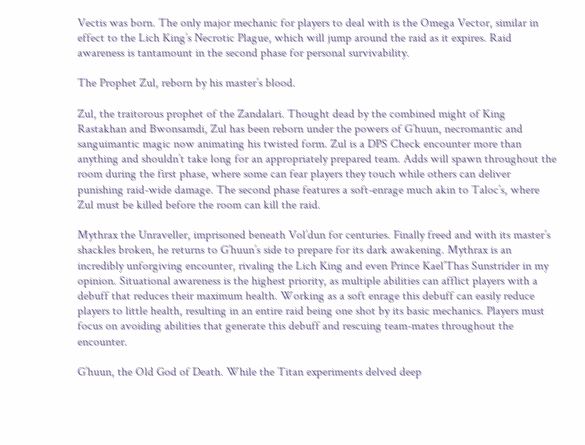Vectis was born. The only major mechanic for players to deal with is the Omega Vector, similar in effect to the Lich King’s Necrotic Plague, which will jump around the raid as it expires. Raid awareness is tantamount in the second phase for personal survivability.

The Prophet Zul, reborn by his master’s blood.

Zul, the traitorous prophet of the Zandalari. Thought dead by the combined might of King Rastakhan and Bwonsamdi, Zul has been reborn under the powers of G’huun, necromantic and sanguimantic magic now animating his twisted form. Zul is a DPS Check encounter more than anything and shouldn’t take long for an appropriately prepared team. Adds will spawn throughout the room during the first phase, where some can fear players they touch while others can deliver punishing raid-wide damage. The second phase features a soft-enrage much akin to Taloc’s, where Zul must be killed before the room can kill the raid.

Mythrax the Unraveller, imprisoned beneath Vol’dun for centuries. Finally freed and with its master’s shackles broken, he returns to G’huun’s side to prepare for its dark awakening. Mythrax is an incredibly unforgiving encounter, rivaling the Lich King and even Prince Kael’Thas Sunstrider in my opinion. Situational awareness is the highest priority, as multiple abilities can afflict players with a debuff that reduces their maximum health. Working as a soft enrage this debuff can easily reduce players to little health, resulting in an entire raid being one shot by its basic mechanics. Players must focus on avoiding abilities that generate this debuff and rescuing team-mates throughout the encounter.

G’huun, the Old God of Death. While the Titan experiments delved deep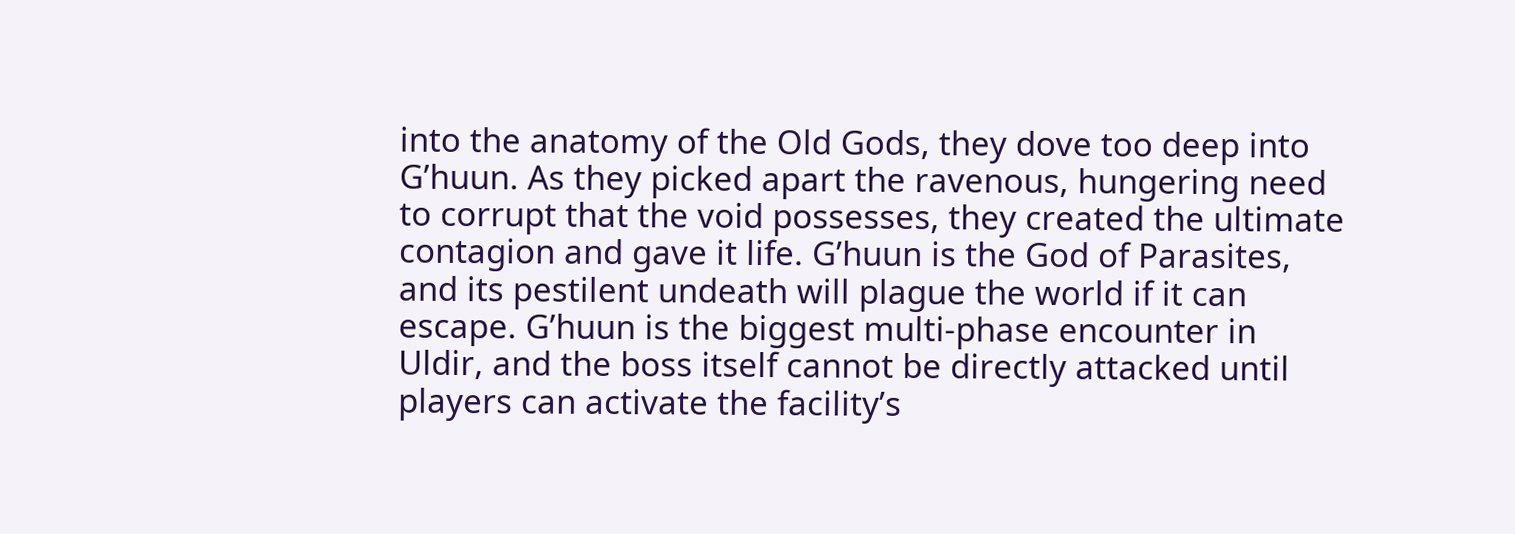into the anatomy of the Old Gods, they dove too deep into G’huun. As they picked apart the ravenous, hungering need to corrupt that the void possesses, they created the ultimate contagion and gave it life. G’huun is the God of Parasites, and its pestilent undeath will plague the world if it can escape. G’huun is the biggest multi-phase encounter in Uldir, and the boss itself cannot be directly attacked until players can activate the facility’s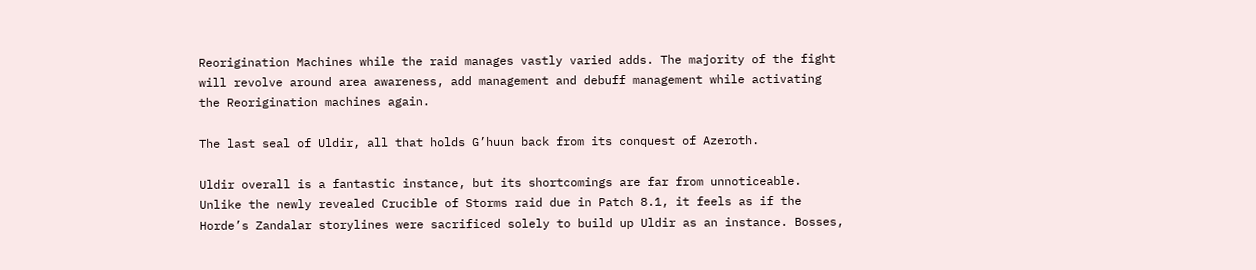Reorigination Machines while the raid manages vastly varied adds. The majority of the fight will revolve around area awareness, add management and debuff management while activating the Reorigination machines again.

The last seal of Uldir, all that holds G’huun back from its conquest of Azeroth.

Uldir overall is a fantastic instance, but its shortcomings are far from unnoticeable. Unlike the newly revealed Crucible of Storms raid due in Patch 8.1, it feels as if the Horde’s Zandalar storylines were sacrificed solely to build up Uldir as an instance. Bosses,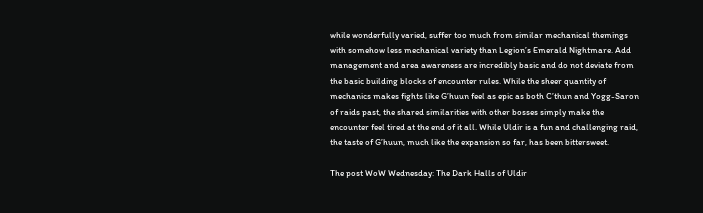while wonderfully varied, suffer too much from similar mechanical themings with somehow less mechanical variety than Legion’s Emerald Nightmare. Add management and area awareness are incredibly basic and do not deviate from the basic building blocks of encounter rules. While the sheer quantity of mechanics makes fights like G’huun feel as epic as both C’thun and Yogg-Saron of raids past, the shared similarities with other bosses simply make the encounter feel tired at the end of it all. While Uldir is a fun and challenging raid, the taste of G’huun, much like the expansion so far, has been bittersweet.

The post WoW Wednesday: The Dark Halls of Uldir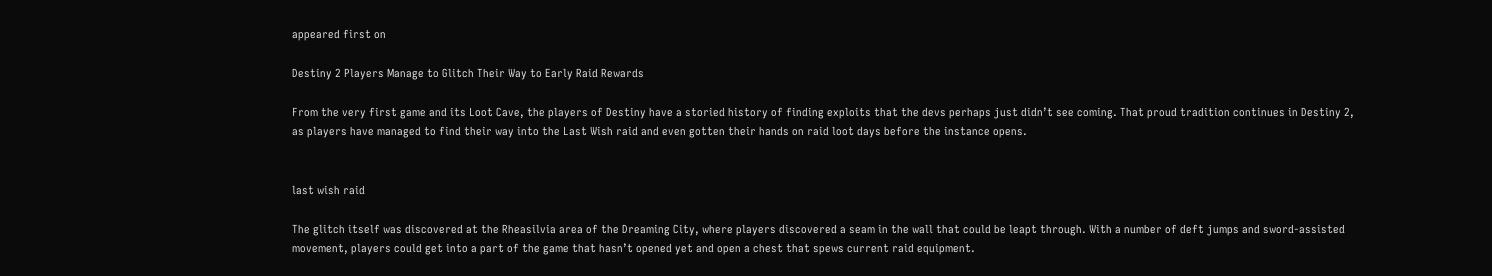appeared first on

Destiny 2 Players Manage to Glitch Their Way to Early Raid Rewards

From the very first game and its Loot Cave, the players of Destiny have a storied history of finding exploits that the devs perhaps just didn’t see coming. That proud tradition continues in Destiny 2, as players have managed to find their way into the Last Wish raid and even gotten their hands on raid loot days before the instance opens.


last wish raid

The glitch itself was discovered at the Rheasilvia area of the Dreaming City, where players discovered a seam in the wall that could be leapt through. With a number of deft jumps and sword-assisted movement, players could get into a part of the game that hasn’t opened yet and open a chest that spews current raid equipment.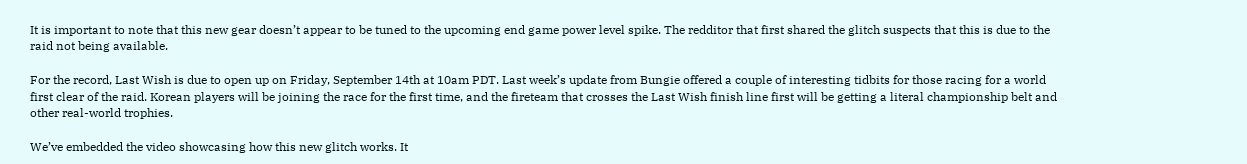It is important to note that this new gear doesn’t appear to be tuned to the upcoming end game power level spike. The redditor that first shared the glitch suspects that this is due to the raid not being available.

For the record, Last Wish is due to open up on Friday, September 14th at 10am PDT. Last week’s update from Bungie offered a couple of interesting tidbits for those racing for a world first clear of the raid. Korean players will be joining the race for the first time, and the fireteam that crosses the Last Wish finish line first will be getting a literal championship belt and other real-world trophies.

We’ve embedded the video showcasing how this new glitch works. It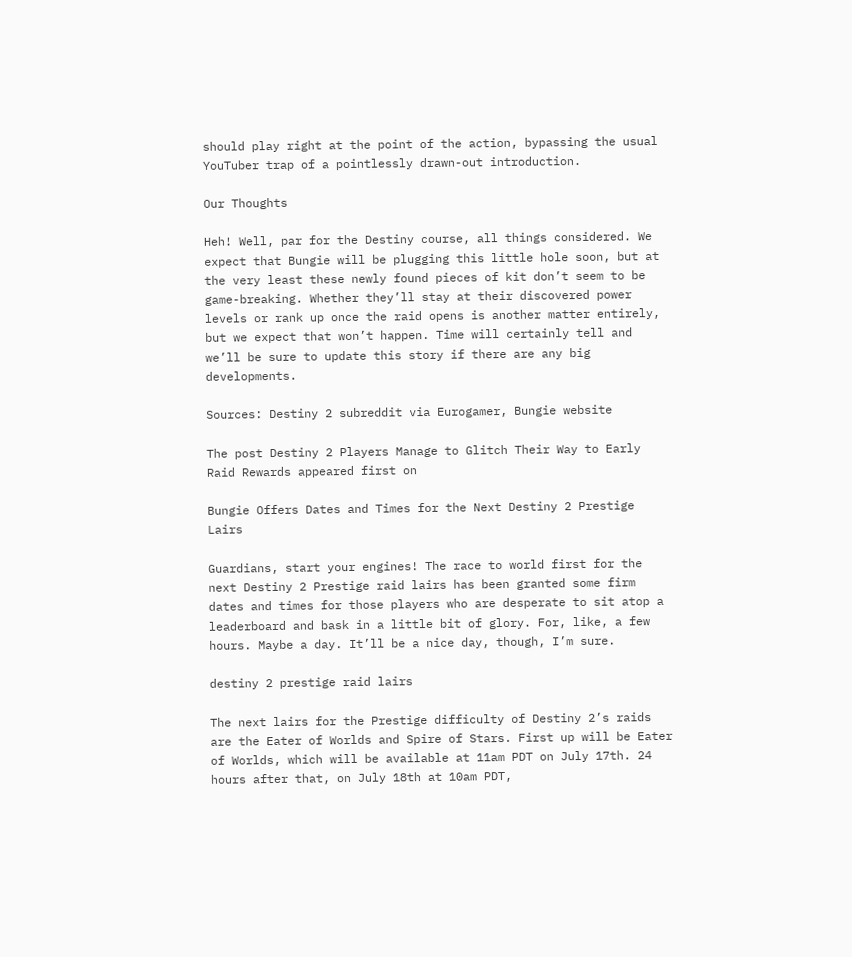should play right at the point of the action, bypassing the usual YouTuber trap of a pointlessly drawn-out introduction.

Our Thoughts

Heh! Well, par for the Destiny course, all things considered. We expect that Bungie will be plugging this little hole soon, but at the very least these newly found pieces of kit don’t seem to be game-breaking. Whether they’ll stay at their discovered power levels or rank up once the raid opens is another matter entirely, but we expect that won’t happen. Time will certainly tell and we’ll be sure to update this story if there are any big developments.

Sources: Destiny 2 subreddit via Eurogamer, Bungie website

The post Destiny 2 Players Manage to Glitch Their Way to Early Raid Rewards appeared first on

Bungie Offers Dates and Times for the Next Destiny 2 Prestige Lairs

Guardians, start your engines! The race to world first for the next Destiny 2 Prestige raid lairs has been granted some firm dates and times for those players who are desperate to sit atop a leaderboard and bask in a little bit of glory. For, like, a few hours. Maybe a day. It’ll be a nice day, though, I’m sure.

destiny 2 prestige raid lairs

The next lairs for the Prestige difficulty of Destiny 2’s raids are the Eater of Worlds and Spire of Stars. First up will be Eater of Worlds, which will be available at 11am PDT on July 17th. 24 hours after that, on July 18th at 10am PDT,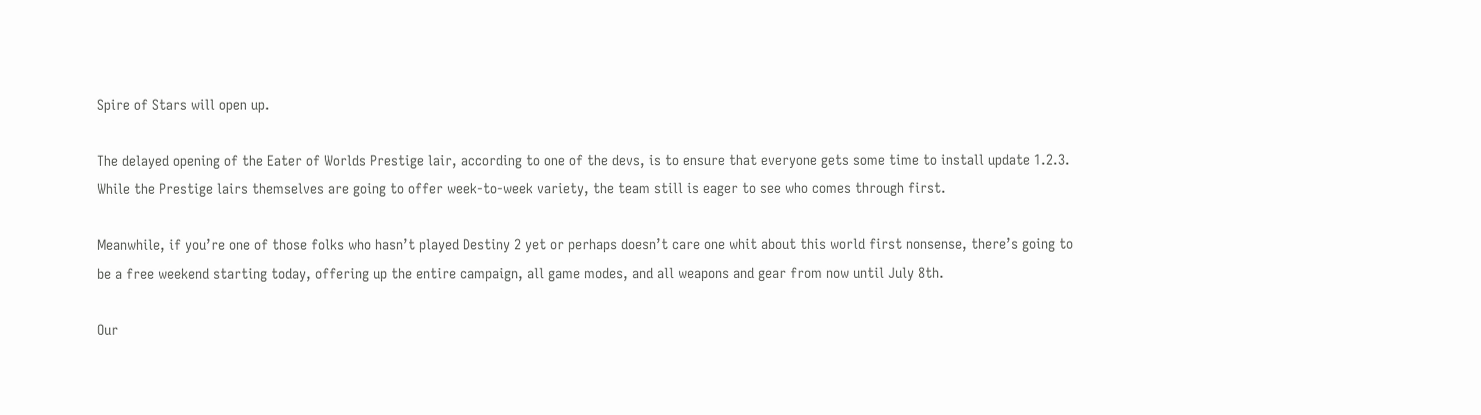Spire of Stars will open up.

The delayed opening of the Eater of Worlds Prestige lair, according to one of the devs, is to ensure that everyone gets some time to install update 1.2.3. While the Prestige lairs themselves are going to offer week-to-week variety, the team still is eager to see who comes through first.

Meanwhile, if you’re one of those folks who hasn’t played Destiny 2 yet or perhaps doesn’t care one whit about this world first nonsense, there’s going to be a free weekend starting today, offering up the entire campaign, all game modes, and all weapons and gear from now until July 8th.

Our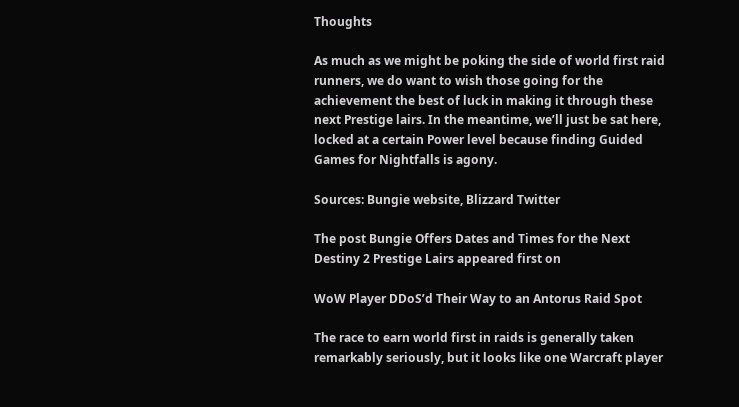Thoughts

As much as we might be poking the side of world first raid runners, we do want to wish those going for the achievement the best of luck in making it through these next Prestige lairs. In the meantime, we’ll just be sat here, locked at a certain Power level because finding Guided Games for Nightfalls is agony.

Sources: Bungie website, Blizzard Twitter

The post Bungie Offers Dates and Times for the Next Destiny 2 Prestige Lairs appeared first on

WoW Player DDoS’d Their Way to an Antorus Raid Spot

The race to earn world first in raids is generally taken remarkably seriously, but it looks like one Warcraft player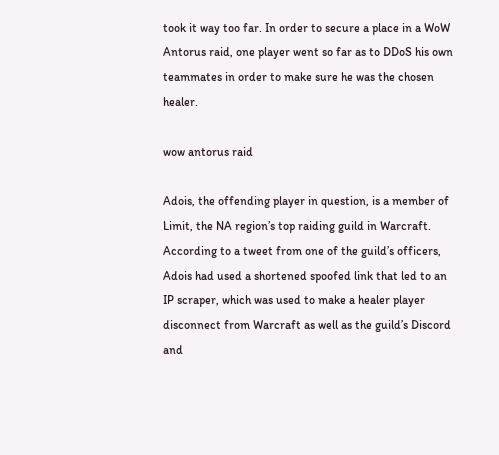took it way too far. In order to secure a place in a WoW Antorus raid, one player went so far as to DDoS his own teammates in order to make sure he was the chosen healer.

wow antorus raid

Adois, the offending player in question, is a member of Limit, the NA region’s top raiding guild in Warcraft. According to a tweet from one of the guild’s officers, Adois had used a shortened spoofed link that led to an IP scraper, which was used to make a healer player disconnect from Warcraft as well as the guild’s Discord and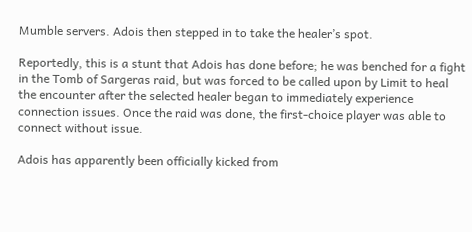Mumble servers. Adois then stepped in to take the healer’s spot.

Reportedly, this is a stunt that Adois has done before; he was benched for a fight in the Tomb of Sargeras raid, but was forced to be called upon by Limit to heal the encounter after the selected healer began to immediately experience connection issues. Once the raid was done, the first-choice player was able to connect without issue.

Adois has apparently been officially kicked from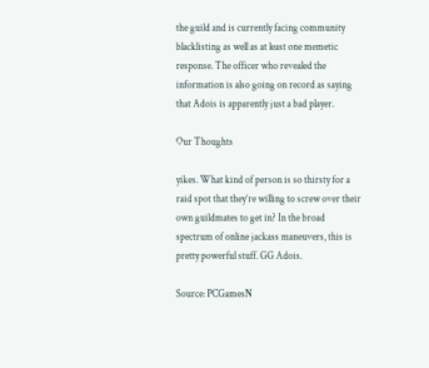the guild and is currently facing community blacklisting as well as at least one memetic response. The officer who revealed the information is also going on record as saying that Adois is apparently just a bad player.

Our Thoughts

yikes. What kind of person is so thirsty for a raid spot that they’re willing to screw over their own guildmates to get in? In the broad spectrum of online jackass maneuvers, this is pretty powerful stuff. GG Adois.

Source: PCGamesN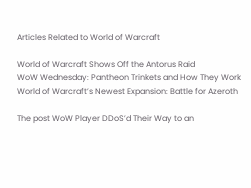Articles Related to World of Warcraft

World of Warcraft Shows Off the Antorus Raid
WoW Wednesday: Pantheon Trinkets and How They Work
World of Warcraft’s Newest Expansion: Battle for Azeroth

The post WoW Player DDoS’d Their Way to an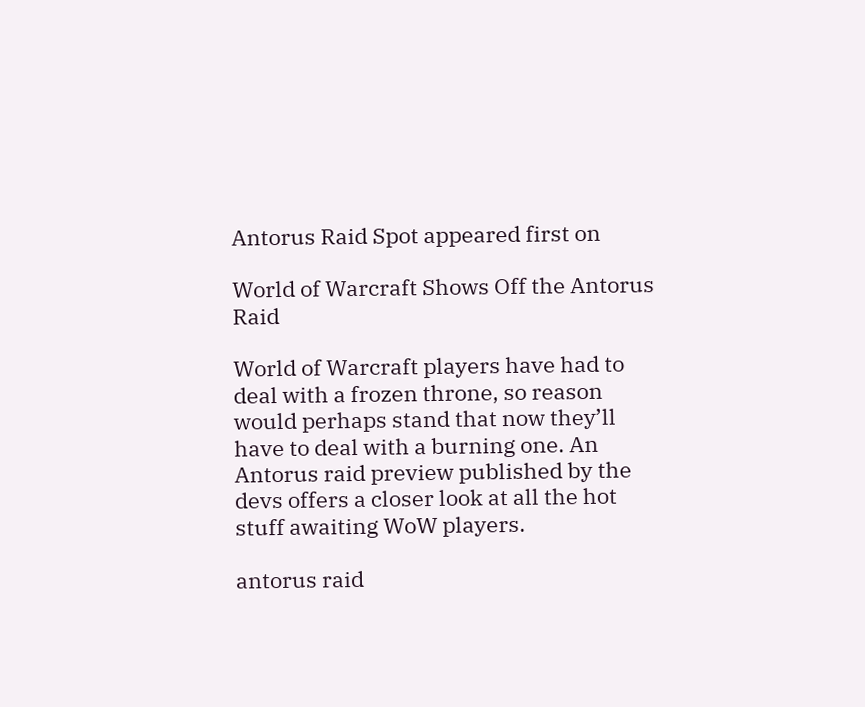Antorus Raid Spot appeared first on

World of Warcraft Shows Off the Antorus Raid

World of Warcraft players have had to deal with a frozen throne, so reason would perhaps stand that now they’ll have to deal with a burning one. An Antorus raid preview published by the devs offers a closer look at all the hot stuff awaiting WoW players.

antorus raid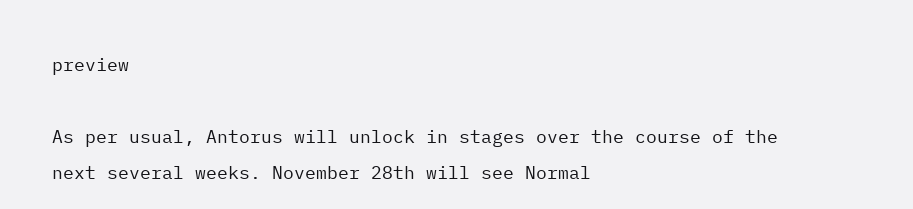preview

As per usual, Antorus will unlock in stages over the course of the next several weeks. November 28th will see Normal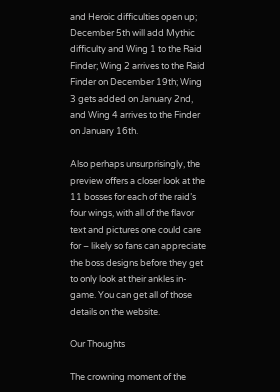and Heroic difficulties open up; December 5th will add Mythic difficulty and Wing 1 to the Raid Finder; Wing 2 arrives to the Raid Finder on December 19th; Wing 3 gets added on January 2nd, and Wing 4 arrives to the Finder on January 16th.

Also perhaps unsurprisingly, the preview offers a closer look at the 11 bosses for each of the raid’s four wings, with all of the flavor text and pictures one could care for – likely so fans can appreciate the boss designs before they get to only look at their ankles in-game. You can get all of those details on the website.

Our Thoughts

The crowning moment of the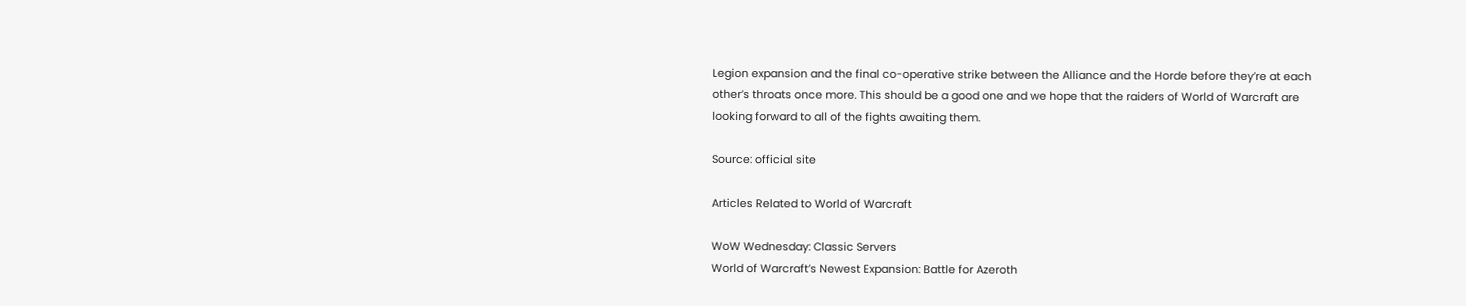Legion expansion and the final co-operative strike between the Alliance and the Horde before they’re at each other’s throats once more. This should be a good one and we hope that the raiders of World of Warcraft are looking forward to all of the fights awaiting them.

Source: official site

Articles Related to World of Warcraft

WoW Wednesday: Classic Servers
World of Warcraft’s Newest Expansion: Battle for Azeroth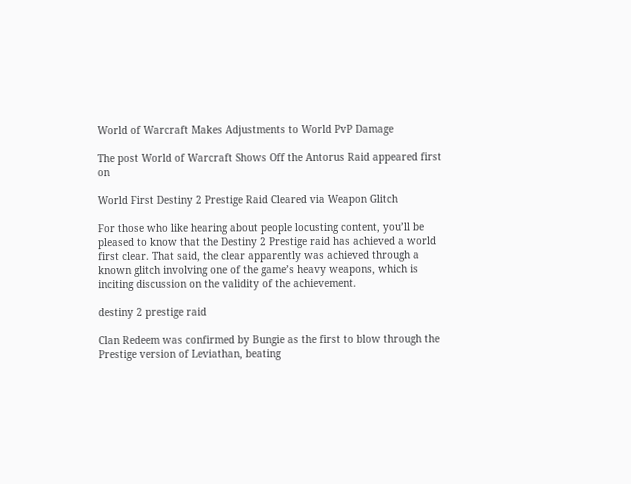World of Warcraft Makes Adjustments to World PvP Damage

The post World of Warcraft Shows Off the Antorus Raid appeared first on

World First Destiny 2 Prestige Raid Cleared via Weapon Glitch

For those who like hearing about people locusting content, you’ll be pleased to know that the Destiny 2 Prestige raid has achieved a world first clear. That said, the clear apparently was achieved through a known glitch involving one of the game’s heavy weapons, which is inciting discussion on the validity of the achievement.

destiny 2 prestige raid

Clan Redeem was confirmed by Bungie as the first to blow through the Prestige version of Leviathan, beating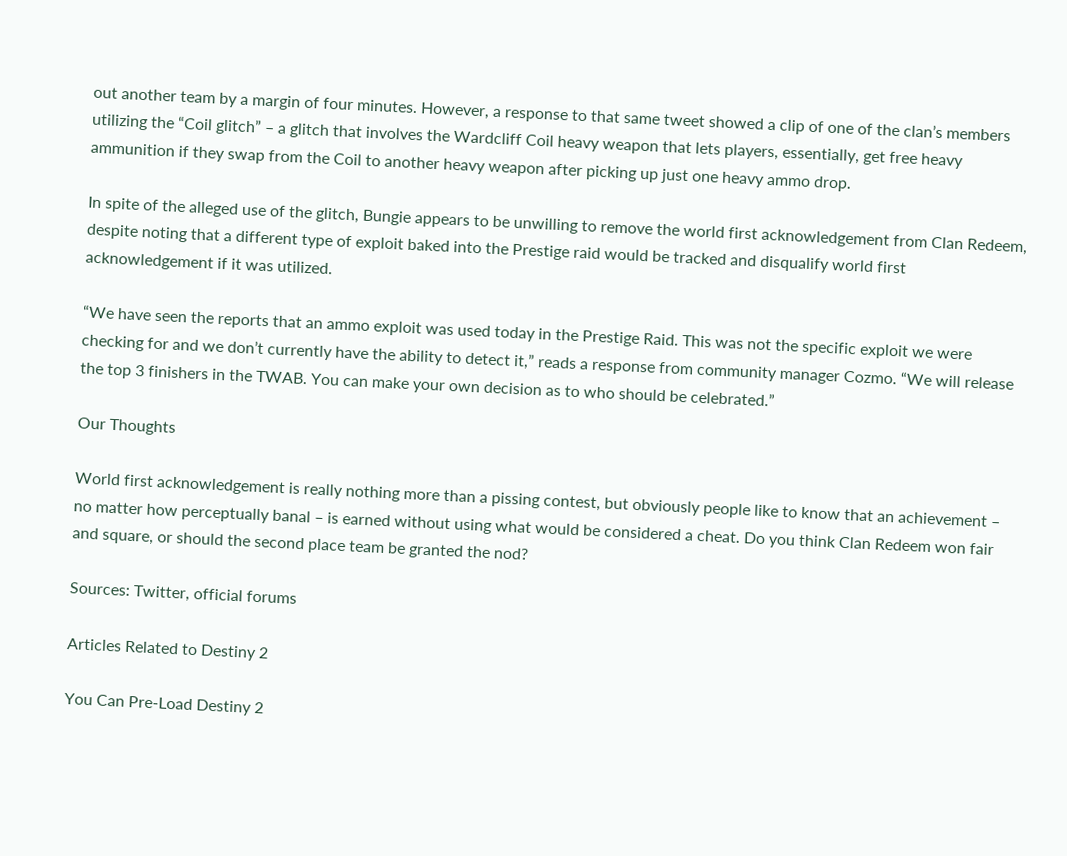out another team by a margin of four minutes. However, a response to that same tweet showed a clip of one of the clan’s members utilizing the “Coil glitch” – a glitch that involves the Wardcliff Coil heavy weapon that lets players, essentially, get free heavy ammunition if they swap from the Coil to another heavy weapon after picking up just one heavy ammo drop.

In spite of the alleged use of the glitch, Bungie appears to be unwilling to remove the world first acknowledgement from Clan Redeem, despite noting that a different type of exploit baked into the Prestige raid would be tracked and disqualify world first acknowledgement if it was utilized.

“We have seen the reports that an ammo exploit was used today in the Prestige Raid. This was not the specific exploit we were checking for and we don’t currently have the ability to detect it,” reads a response from community manager Cozmo. “We will release the top 3 finishers in the TWAB. You can make your own decision as to who should be celebrated.”

Our Thoughts

World first acknowledgement is really nothing more than a pissing contest, but obviously people like to know that an achievement – no matter how perceptually banal – is earned without using what would be considered a cheat. Do you think Clan Redeem won fair and square, or should the second place team be granted the nod?

Sources: Twitter, official forums

Articles Related to Destiny 2

You Can Pre-Load Destiny 2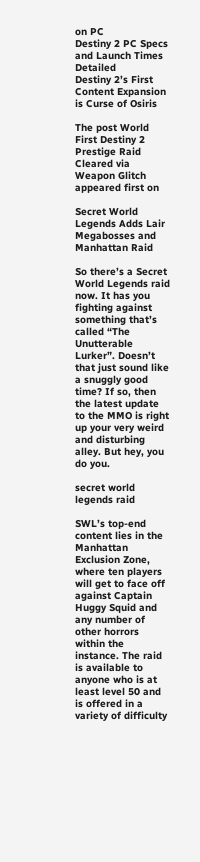on PC
Destiny 2 PC Specs and Launch Times Detailed
Destiny 2’s First Content Expansion is Curse of Osiris

The post World First Destiny 2 Prestige Raid Cleared via Weapon Glitch appeared first on

Secret World Legends Adds Lair Megabosses and Manhattan Raid

So there’s a Secret World Legends raid now. It has you fighting against something that’s called “The Unutterable Lurker”. Doesn’t that just sound like a snuggly good time? If so, then the latest update to the MMO is right up your very weird and disturbing alley. But hey, you do you.

secret world legends raid

SWL’s top-end content lies in the Manhattan Exclusion Zone, where ten players will get to face off against Captain Huggy Squid and any number of other horrors within the instance. The raid is available to anyone who is at least level 50 and is offered in a variety of difficulty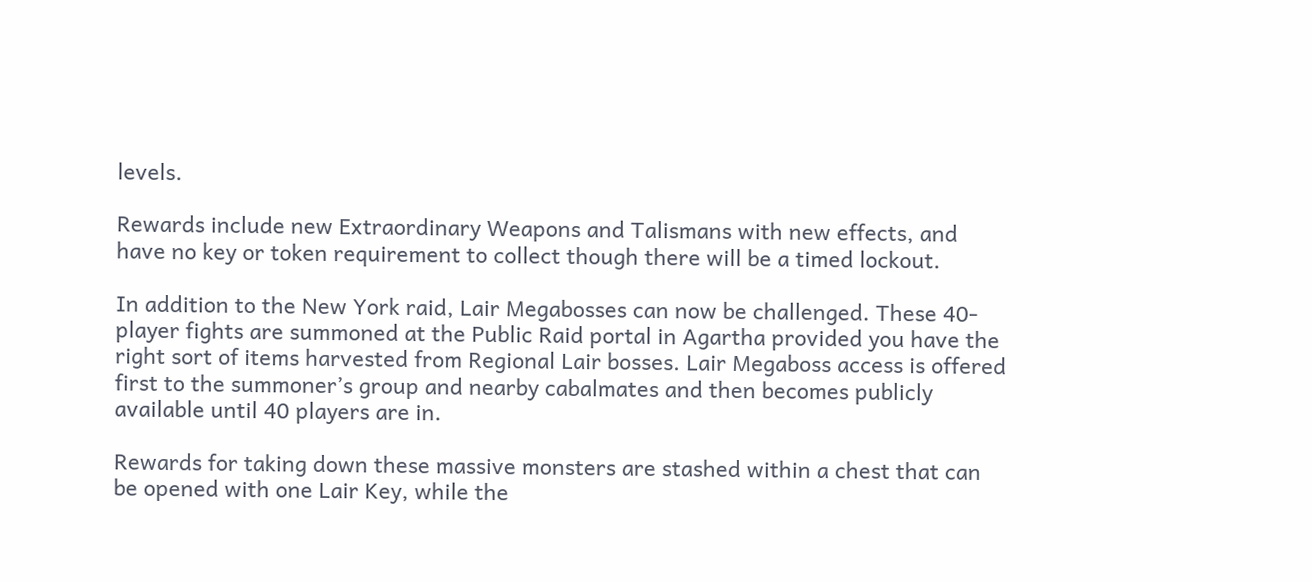levels.

Rewards include new Extraordinary Weapons and Talismans with new effects, and have no key or token requirement to collect though there will be a timed lockout.

In addition to the New York raid, Lair Megabosses can now be challenged. These 40-player fights are summoned at the Public Raid portal in Agartha provided you have the right sort of items harvested from Regional Lair bosses. Lair Megaboss access is offered first to the summoner’s group and nearby cabalmates and then becomes publicly available until 40 players are in.

Rewards for taking down these massive monsters are stashed within a chest that can be opened with one Lair Key, while the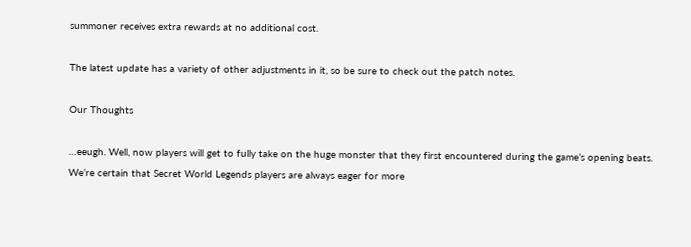summoner receives extra rewards at no additional cost.

The latest update has a variety of other adjustments in it, so be sure to check out the patch notes.

Our Thoughts

…eeugh. Well, now players will get to fully take on the huge monster that they first encountered during the game’s opening beats. We’re certain that Secret World Legends players are always eager for more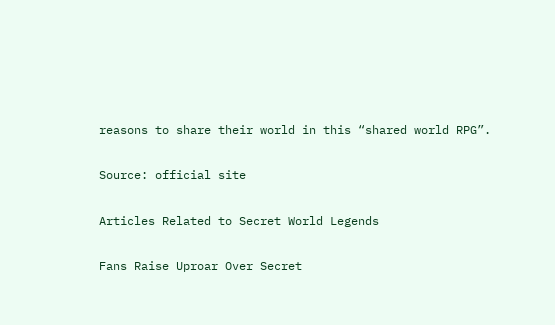reasons to share their world in this “shared world RPG”.

Source: official site

Articles Related to Secret World Legends

Fans Raise Uproar Over Secret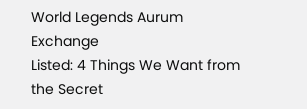World Legends Aurum Exchange
Listed: 4 Things We Want from the Secret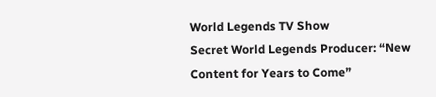World Legends TV Show
Secret World Legends Producer: “New Content for Years to Come”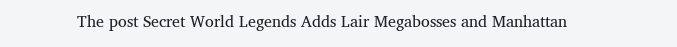The post Secret World Legends Adds Lair Megabosses and Manhattan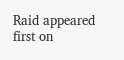Raid appeared first on